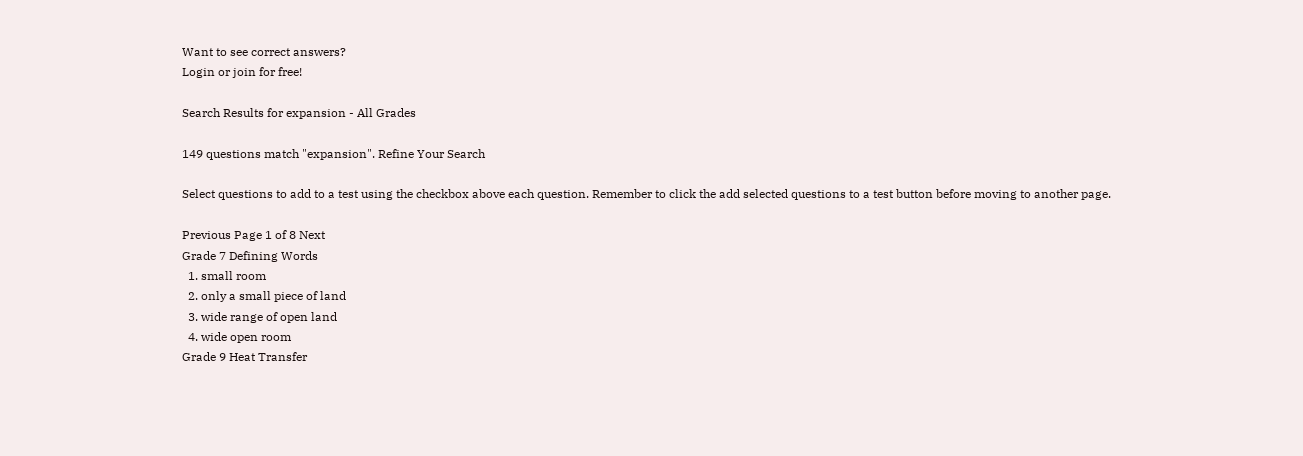Want to see correct answers?
Login or join for free!

Search Results for expansion - All Grades

149 questions match "expansion". Refine Your Search

Select questions to add to a test using the checkbox above each question. Remember to click the add selected questions to a test button before moving to another page.

Previous Page 1 of 8 Next
Grade 7 Defining Words
  1. small room
  2. only a small piece of land
  3. wide range of open land
  4. wide open room
Grade 9 Heat Transfer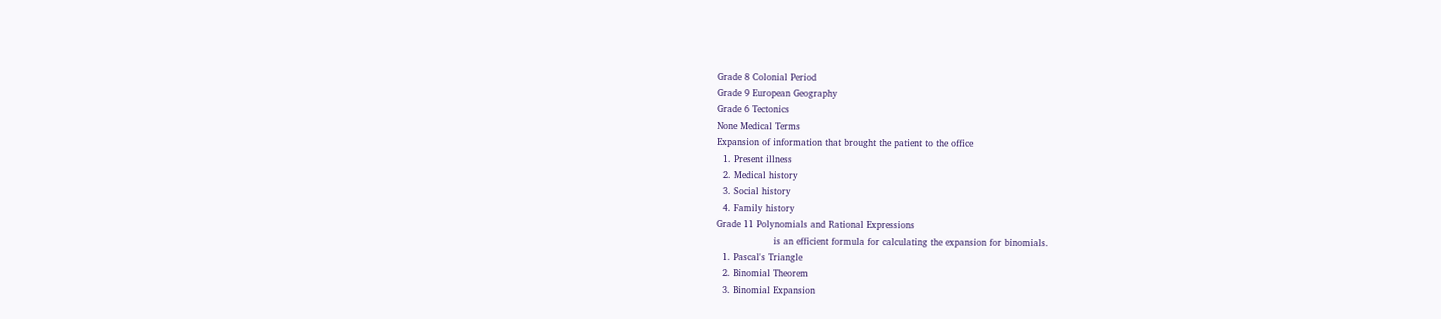Grade 8 Colonial Period
Grade 9 European Geography
Grade 6 Tectonics
None Medical Terms
Expansion of information that brought the patient to the office
  1. Present illness
  2. Medical history
  3. Social history
  4. Family history
Grade 11 Polynomials and Rational Expressions
                   is an efficient formula for calculating the expansion for binomials.
  1. Pascal's Triangle
  2. Binomial Theorem
  3. Binomial Expansion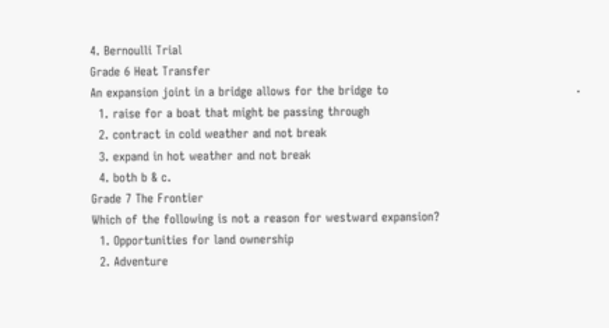4. Bernoulli Trial
Grade 6 Heat Transfer
An expansion joint in a bridge allows for the bridge to                                               .
  1. raise for a boat that might be passing through
  2. contract in cold weather and not break
  3. expand in hot weather and not break
  4. both b & c.
Grade 7 The Frontier
Which of the following is not a reason for westward expansion?
  1. Opportunities for land ownership
  2. Adventure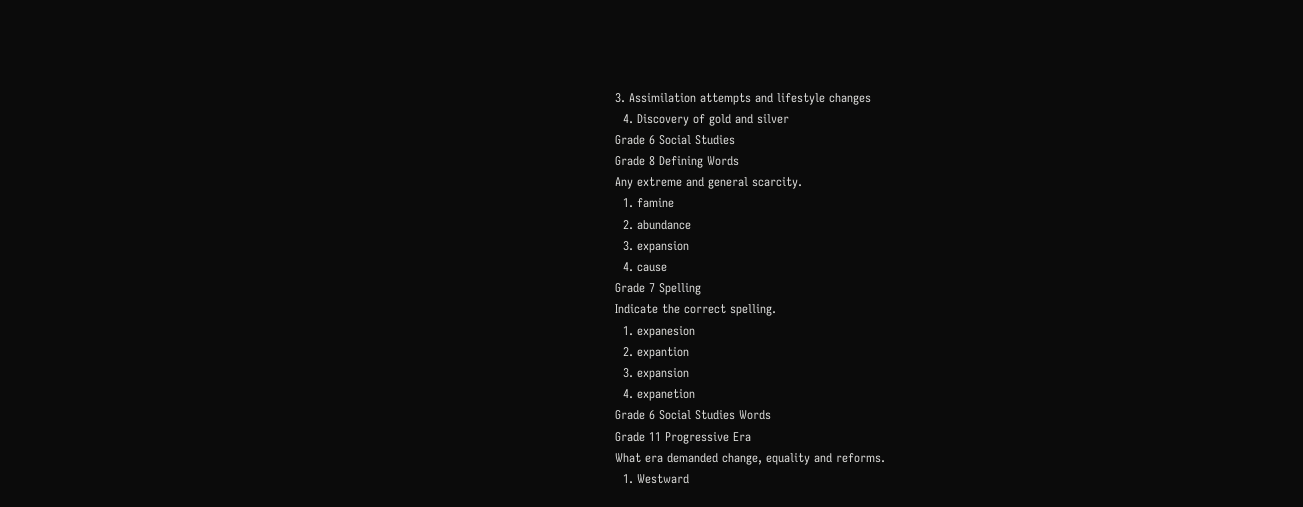3. Assimilation attempts and lifestyle changes
  4. Discovery of gold and silver
Grade 6 Social Studies
Grade 8 Defining Words
Any extreme and general scarcity.
  1. famine
  2. abundance
  3. expansion
  4. cause
Grade 7 Spelling
Indicate the correct spelling.
  1. expanesion
  2. expantion
  3. expansion
  4. expanetion
Grade 6 Social Studies Words
Grade 11 Progressive Era
What era demanded change, equality and reforms.
  1. Westward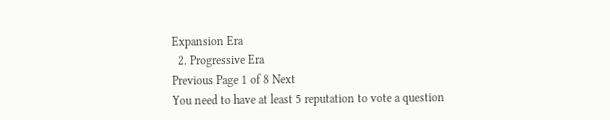Expansion Era
  2. Progressive Era
Previous Page 1 of 8 Next
You need to have at least 5 reputation to vote a question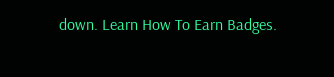down. Learn How To Earn Badges.